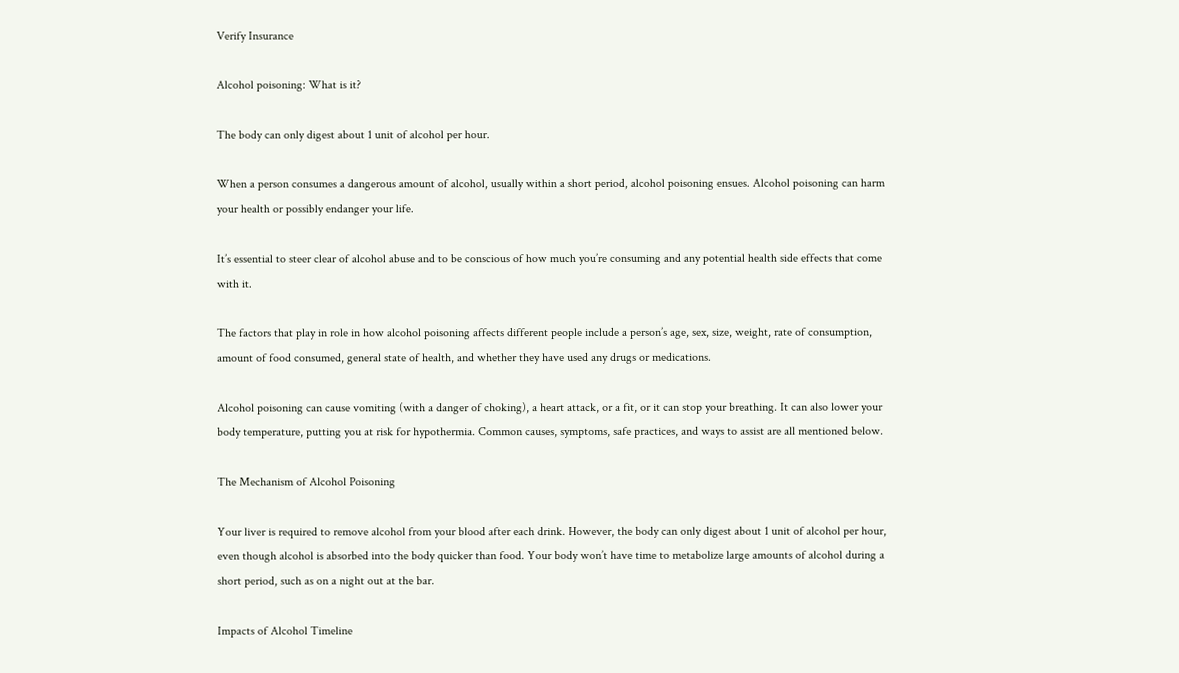Verify Insurance

Alcohol poisoning: What is it?

The body can only digest about 1 unit of alcohol per hour.

When a person consumes a dangerous amount of alcohol, usually within a short period, alcohol poisoning ensues. Alcohol poisoning can harm your health or possibly endanger your life.

It’s essential to steer clear of alcohol abuse and to be conscious of how much you’re consuming and any potential health side effects that come with it.

The factors that play in role in how alcohol poisoning affects different people include a person’s age, sex, size, weight, rate of consumption, amount of food consumed, general state of health, and whether they have used any drugs or medications.

Alcohol poisoning can cause vomiting (with a danger of choking), a heart attack, or a fit, or it can stop your breathing. It can also lower your body temperature, putting you at risk for hypothermia. Common causes, symptoms, safe practices, and ways to assist are all mentioned below.

The Mechanism of Alcohol Poisoning

Your liver is required to remove alcohol from your blood after each drink. However, the body can only digest about 1 unit of alcohol per hour, even though alcohol is absorbed into the body quicker than food. Your body won’t have time to metabolize large amounts of alcohol during a short period, such as on a night out at the bar.

Impacts of Alcohol Timeline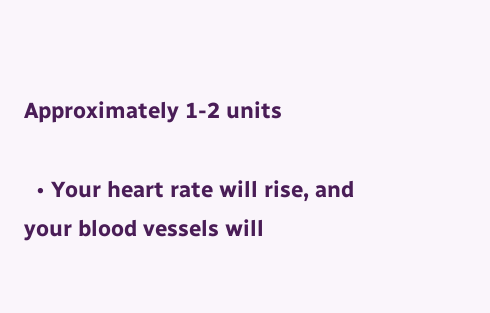Approximately 1-2 units

  • Your heart rate will rise, and your blood vessels will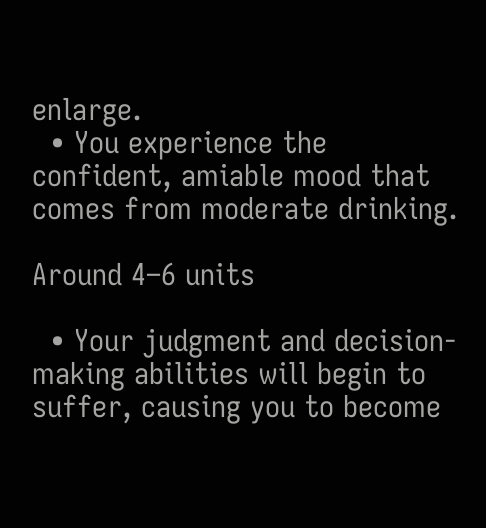enlarge.
  • You experience the confident, amiable mood that comes from moderate drinking.

Around 4–6 units

  • Your judgment and decision-making abilities will begin to suffer, causing you to become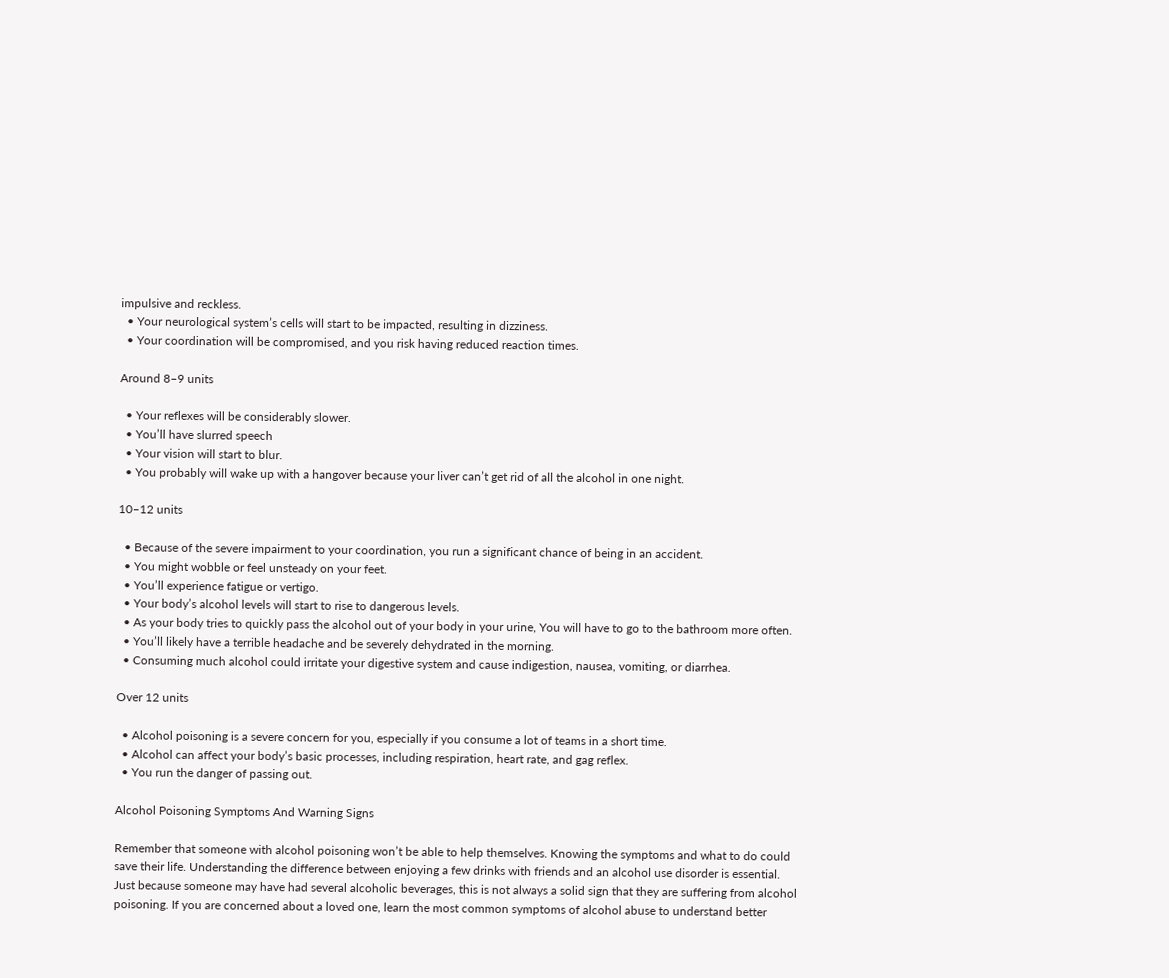impulsive and reckless.
  • Your neurological system’s cells will start to be impacted, resulting in dizziness.
  • Your coordination will be compromised, and you risk having reduced reaction times.

Around 8–9 units

  • Your reflexes will be considerably slower.
  • You’ll have slurred speech
  • Your vision will start to blur.
  • You probably will wake up with a hangover because your liver can’t get rid of all the alcohol in one night.

10–12 units

  • Because of the severe impairment to your coordination, you run a significant chance of being in an accident.
  • You might wobble or feel unsteady on your feet.
  • You’ll experience fatigue or vertigo.
  • Your body’s alcohol levels will start to rise to dangerous levels.
  • As your body tries to quickly pass the alcohol out of your body in your urine, You will have to go to the bathroom more often.
  • You’ll likely have a terrible headache and be severely dehydrated in the morning.
  • Consuming much alcohol could irritate your digestive system and cause indigestion, nausea, vomiting, or diarrhea.

Over 12 units

  • Alcohol poisoning is a severe concern for you, especially if you consume a lot of teams in a short time.
  • Alcohol can affect your body’s basic processes, including respiration, heart rate, and gag reflex.
  • You run the danger of passing out.

Alcohol Poisoning Symptoms And Warning Signs

Remember that someone with alcohol poisoning won’t be able to help themselves. Knowing the symptoms and what to do could save their life. Understanding the difference between enjoying a few drinks with friends and an alcohol use disorder is essential. Just because someone may have had several alcoholic beverages, this is not always a solid sign that they are suffering from alcohol poisoning. If you are concerned about a loved one, learn the most common symptoms of alcohol abuse to understand better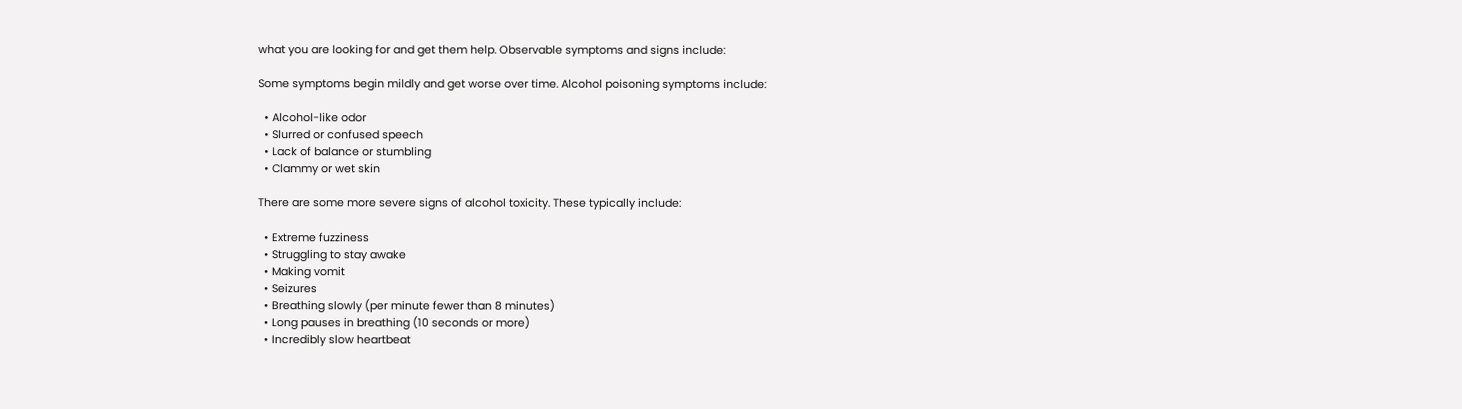what you are looking for and get them help. Observable symptoms and signs include:

Some symptoms begin mildly and get worse over time. Alcohol poisoning symptoms include:

  • Alcohol-like odor
  • Slurred or confused speech
  • Lack of balance or stumbling
  • Clammy or wet skin

There are some more severe signs of alcohol toxicity. These typically include:

  • Extreme fuzziness
  • Struggling to stay awake
  • Making vomit
  • Seizures
  • Breathing slowly (per minute fewer than 8 minutes)
  • Long pauses in breathing (10 seconds or more)
  • Incredibly slow heartbeat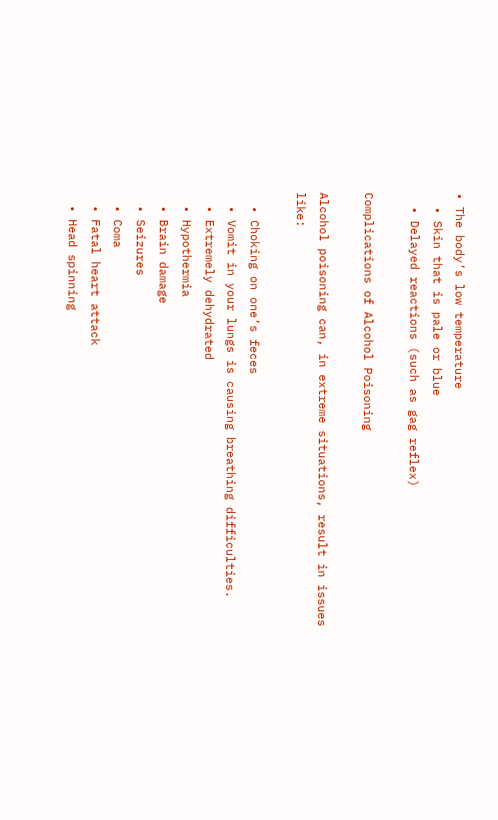• The body’s low temperature
  • Skin that is pale or blue
  • Delayed reactions (such as gag reflex)

Complications of Alcohol Poisoning

Alcohol poisoning can, in extreme situations, result in issues like:

  • Choking on one’s feces
  • Vomit in your lungs is causing breathing difficulties.
  • Extremely dehydrated
  • Hypothermia
  • Brain damage
  • Seizures
  • Coma
  • Fatal heart attack
  • Head spinning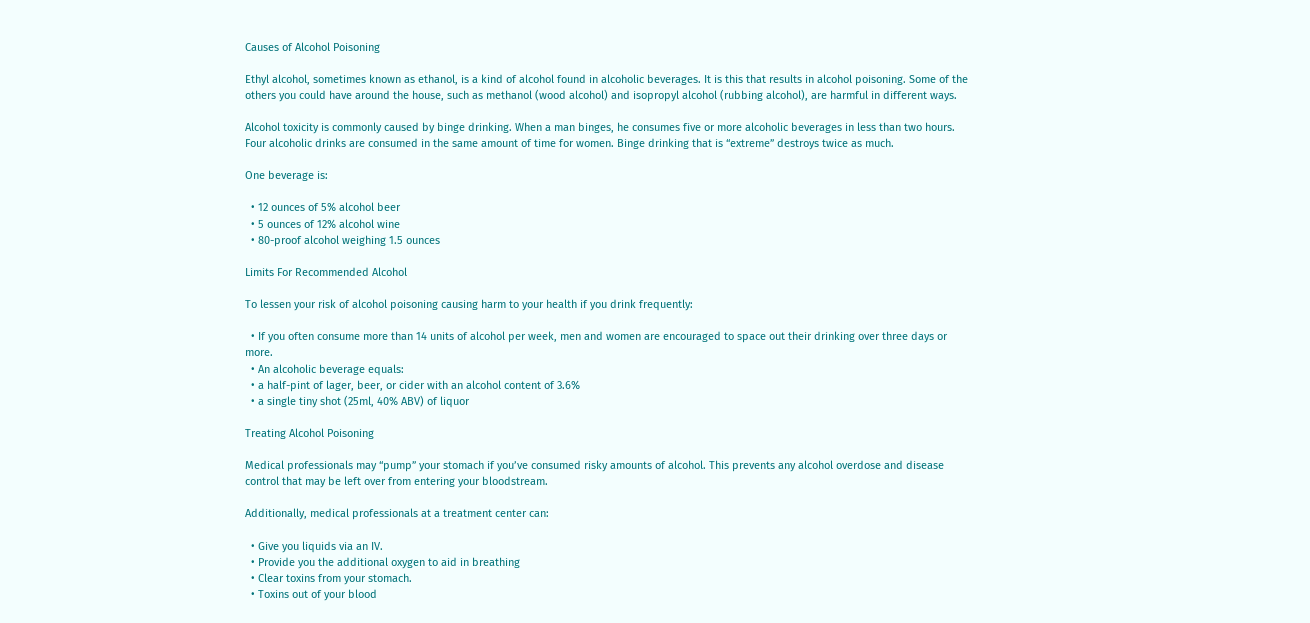Causes of Alcohol Poisoning

Ethyl alcohol, sometimes known as ethanol, is a kind of alcohol found in alcoholic beverages. It is this that results in alcohol poisoning. Some of the others you could have around the house, such as methanol (wood alcohol) and isopropyl alcohol (rubbing alcohol), are harmful in different ways.

Alcohol toxicity is commonly caused by binge drinking. When a man binges, he consumes five or more alcoholic beverages in less than two hours. Four alcoholic drinks are consumed in the same amount of time for women. Binge drinking that is “extreme” destroys twice as much.

One beverage is:

  • 12 ounces of 5% alcohol beer
  • 5 ounces of 12% alcohol wine
  • 80-proof alcohol weighing 1.5 ounces

Limits For Recommended Alcohol

To lessen your risk of alcohol poisoning causing harm to your health if you drink frequently:

  • If you often consume more than 14 units of alcohol per week, men and women are encouraged to space out their drinking over three days or more.
  • An alcoholic beverage equals:
  • a half-pint of lager, beer, or cider with an alcohol content of 3.6%
  • a single tiny shot (25ml, 40% ABV) of liquor

Treating Alcohol Poisoning

Medical professionals may “pump” your stomach if you’ve consumed risky amounts of alcohol. This prevents any alcohol overdose and disease control that may be left over from entering your bloodstream.

Additionally, medical professionals at a treatment center can:

  • Give you liquids via an IV.
  • Provide you the additional oxygen to aid in breathing
  • Clear toxins from your stomach.
  • Toxins out of your blood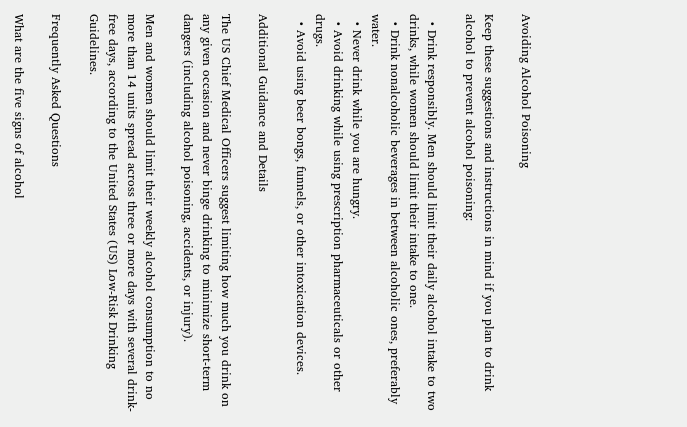Avoiding Alcohol Poisoning

Keep these suggestions and instructions in mind if you plan to drink alcohol to prevent alcohol poisoning:

  • Drink responsibly. Men should limit their daily alcohol intake to two drinks, while women should limit their intake to one.
  • Drink nonalcoholic beverages in between alcoholic ones, preferably water.
  • Never drink while you are hungry.
  • Avoid drinking while using prescription pharmaceuticals or other drugs.
  • Avoid using beer bongs, funnels, or other intoxication devices.

Additional Guidance and Details

The US Chief Medical Officers suggest limiting how much you drink on any given occasion and never binge drinking to minimize short-term dangers (including alcohol poisoning, accidents, or injury).

Men and women should limit their weekly alcohol consumption to no more than 14 units spread across three or more days with several drink-free days, according to the United States (US) Low-Risk Drinking Guidelines.

Frequently Asked Questions

What are the five signs of alcohol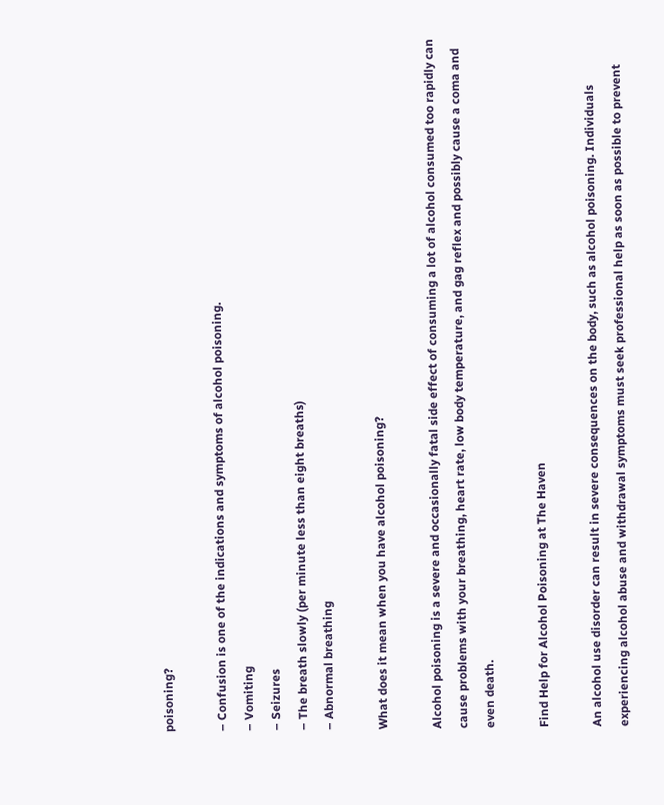poisoning?

– Confusion is one of the indications and symptoms of alcohol poisoning.
– Vomiting
– Seizures
– The breath slowly (per minute less than eight breaths)
– Abnormal breathing

What does it mean when you have alcohol poisoning?

Alcohol poisoning is a severe and occasionally fatal side effect of consuming a lot of alcohol consumed too rapidly can cause problems with your breathing, heart rate, low body temperature, and gag reflex and possibly cause a coma and even death.

Find Help for Alcohol Poisoning at The Haven

An alcohol use disorder can result in severe consequences on the body, such as alcohol poisoning. Individuals experiencing alcohol abuse and withdrawal symptoms must seek professional help as soon as possible to prevent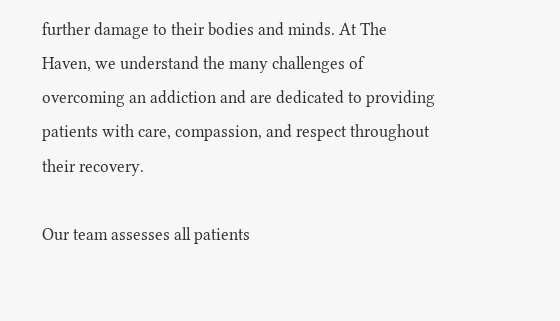further damage to their bodies and minds. At The Haven, we understand the many challenges of overcoming an addiction and are dedicated to providing patients with care, compassion, and respect throughout their recovery.

Our team assesses all patients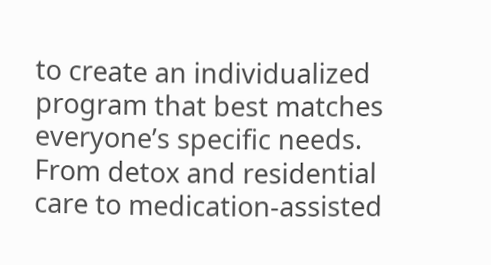to create an individualized program that best matches everyone’s specific needs. From detox and residential care to medication-assisted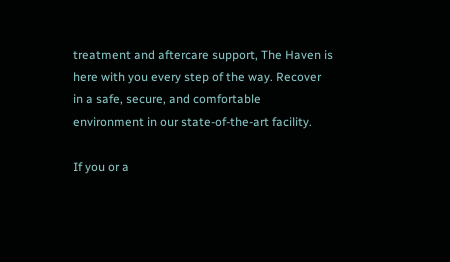treatment and aftercare support, The Haven is here with you every step of the way. Recover in a safe, secure, and comfortable environment in our state-of-the-art facility.

If you or a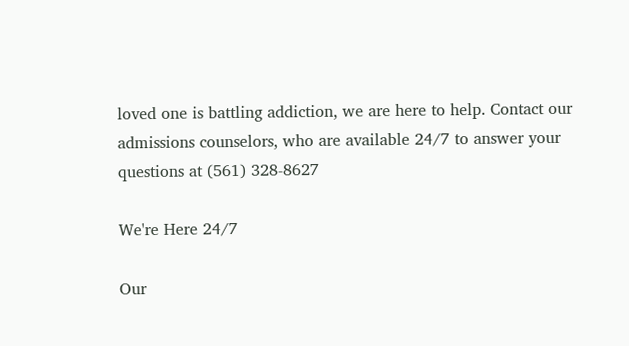loved one is battling addiction, we are here to help. Contact our admissions counselors, who are available 24/7 to answer your questions at (561) 328-8627

We're Here 24/7

Our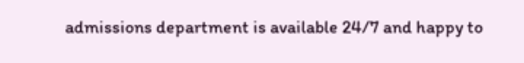admissions department is available 24/7 and happy to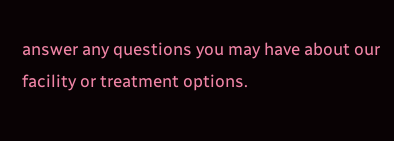answer any questions you may have about our facility or treatment options.